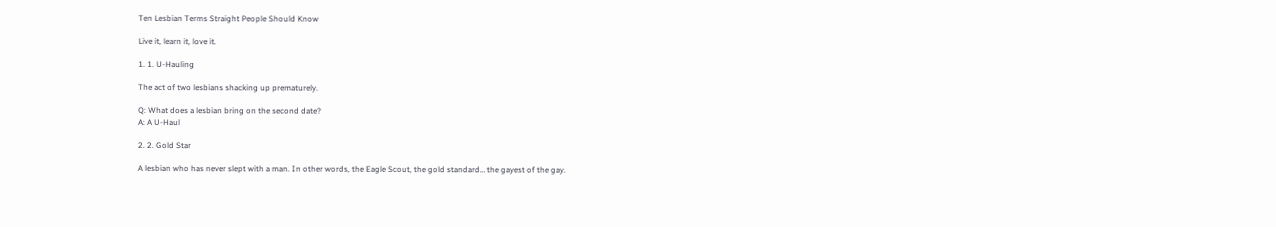Ten Lesbian Terms Straight People Should Know

Live it, learn it, love it.

1. 1. U-Hauling

The act of two lesbians shacking up prematurely.

Q: What does a lesbian bring on the second date?
A: A U-Haul

2. 2. Gold Star

A lesbian who has never slept with a man. In other words, the Eagle Scout, the gold standard… the gayest of the gay.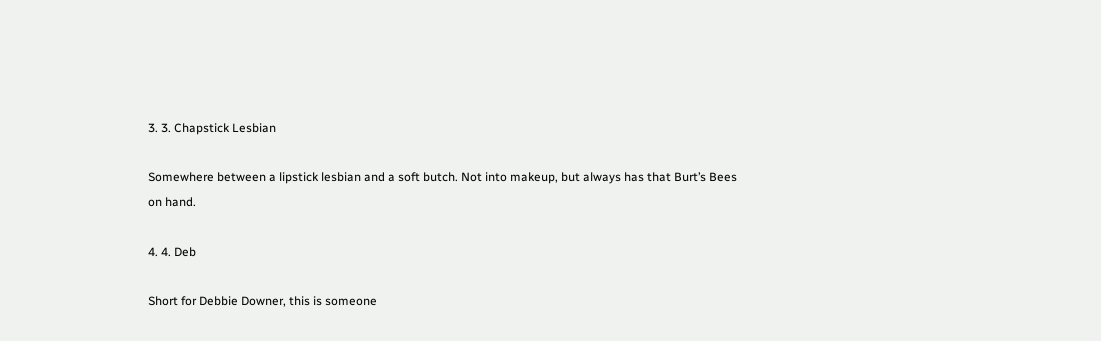3. 3. Chapstick Lesbian

Somewhere between a lipstick lesbian and a soft butch. Not into makeup, but always has that Burt’s Bees on hand.

4. 4. Deb

Short for Debbie Downer, this is someone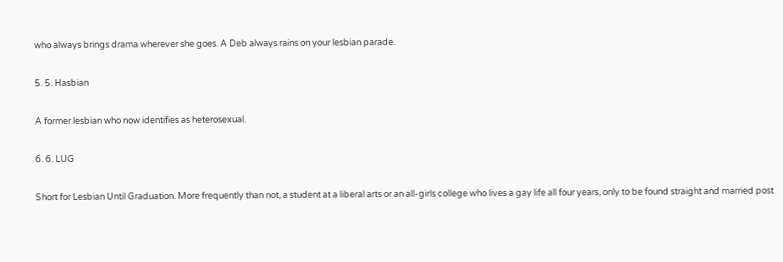who always brings drama wherever she goes. A Deb always rains on your lesbian parade.

5. 5. Hasbian

A former lesbian who now identifies as heterosexual.

6. 6. LUG

Short for Lesbian Until Graduation. More frequently than not, a student at a liberal arts or an all-girls college who lives a gay life all four years, only to be found straight and married post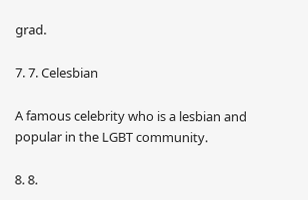grad.

7. 7. Celesbian

A famous celebrity who is a lesbian and popular in the LGBT community.

8. 8.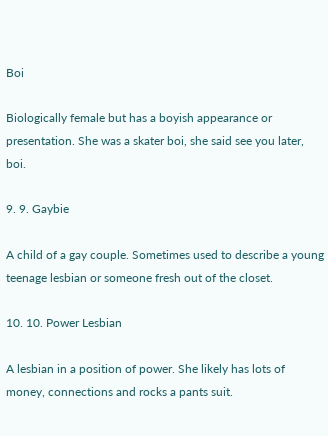Boi

Biologically female but has a boyish appearance or presentation. She was a skater boi, she said see you later, boi.

9. 9. Gaybie

A child of a gay couple. Sometimes used to describe a young teenage lesbian or someone fresh out of the closet.

10. 10. Power Lesbian

A lesbian in a position of power. She likely has lots of money, connections and rocks a pants suit.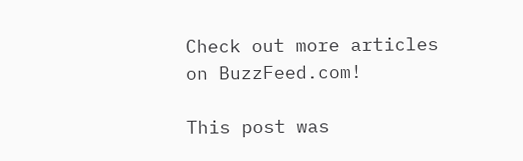Check out more articles on BuzzFeed.com!

This post was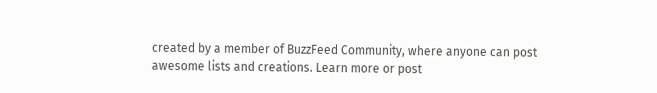created by a member of BuzzFeed Community, where anyone can post awesome lists and creations. Learn more or post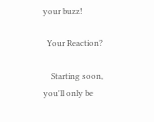your buzz!

  Your Reaction?

    Starting soon, you'll only be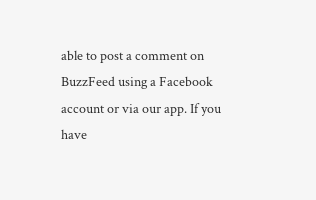able to post a comment on BuzzFeed using a Facebook account or via our app. If you have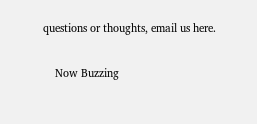questions or thoughts, email us here.


    Now Buzzing